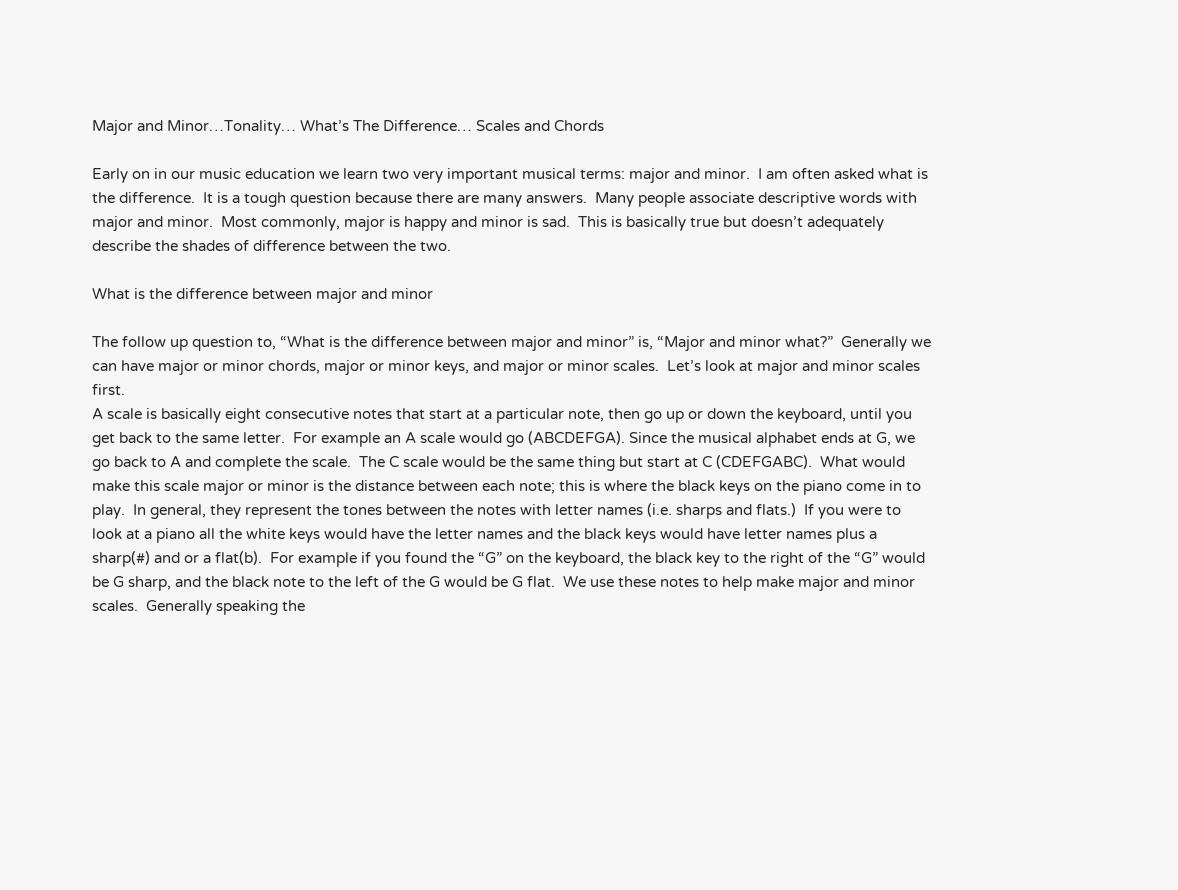Major and Minor…Tonality… What’s The Difference… Scales and Chords

Early on in our music education we learn two very important musical terms: major and minor.  I am often asked what is the difference.  It is a tough question because there are many answers.  Many people associate descriptive words with major and minor.  Most commonly, major is happy and minor is sad.  This is basically true but doesn’t adequately describe the shades of difference between the two.

What is the difference between major and minor

The follow up question to, “What is the difference between major and minor” is, “Major and minor what?”  Generally we can have major or minor chords, major or minor keys, and major or minor scales.  Let’s look at major and minor scales first.
A scale is basically eight consecutive notes that start at a particular note, then go up or down the keyboard, until you get back to the same letter.  For example an A scale would go (ABCDEFGA). Since the musical alphabet ends at G, we go back to A and complete the scale.  The C scale would be the same thing but start at C (CDEFGABC).  What would make this scale major or minor is the distance between each note; this is where the black keys on the piano come in to play.  In general, they represent the tones between the notes with letter names (i.e. sharps and flats.)  If you were to look at a piano all the white keys would have the letter names and the black keys would have letter names plus a sharp(#) and or a flat(b).  For example if you found the “G” on the keyboard, the black key to the right of the “G” would be G sharp, and the black note to the left of the G would be G flat.  We use these notes to help make major and minor scales.  Generally speaking the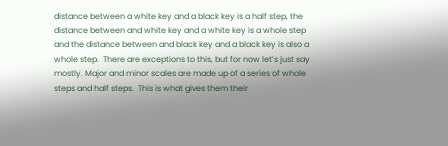distance between a white key and a black key is a half step, the distance between and white key and a white key is a whole step and the distance between and black key and a black key is also a whole step.  There are exceptions to this, but for now let’s just say mostly. Major and minor scales are made up of a series of whole steps and half steps.  This is what gives them their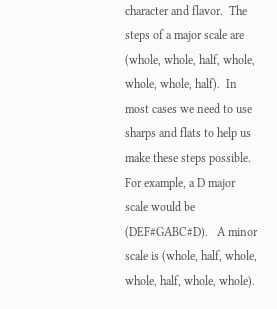character and flavor.  The steps of a major scale are (whole, whole, half, whole, whole, whole, half).  In most cases we need to use sharps and flats to help us make these steps possible.  For example, a D major scale would be (DEF#GABC#D).   A minor scale is (whole, half, whole, whole, half, whole, whole).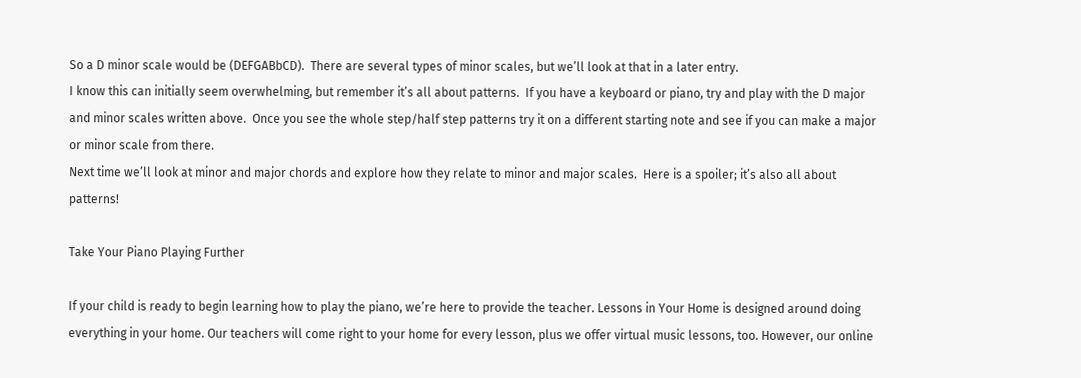So a D minor scale would be (DEFGABbCD).  There are several types of minor scales, but we’ll look at that in a later entry.
I know this can initially seem overwhelming, but remember it’s all about patterns.  If you have a keyboard or piano, try and play with the D major and minor scales written above.  Once you see the whole step/half step patterns try it on a different starting note and see if you can make a major or minor scale from there.
Next time we’ll look at minor and major chords and explore how they relate to minor and major scales.  Here is a spoiler; it’s also all about patterns!

Take Your Piano Playing Further

If your child is ready to begin learning how to play the piano, we’re here to provide the teacher. Lessons in Your Home is designed around doing everything in your home. Our teachers will come right to your home for every lesson, plus we offer virtual music lessons, too. However, our online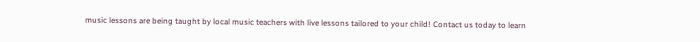music lessons are being taught by local music teachers with live lessons tailored to your child! Contact us today to learn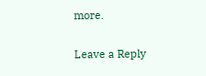more.

Leave a Reply